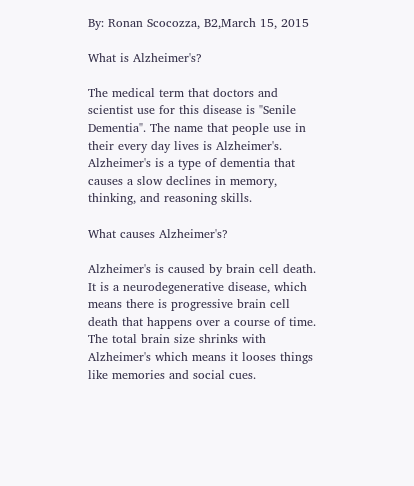By: Ronan Scocozza, B2,March 15, 2015

What is Alzheimer's?

The medical term that doctors and scientist use for this disease is "Senile Dementia". The name that people use in their every day lives is Alzheimer's. Alzheimer's is a type of dementia that causes a slow declines in memory, thinking, and reasoning skills.

What causes Alzheimer's?

Alzheimer's is caused by brain cell death. It is a neurodegenerative disease, which means there is progressive brain cell death that happens over a course of time. The total brain size shrinks with Alzheimer's which means it looses things like memories and social cues.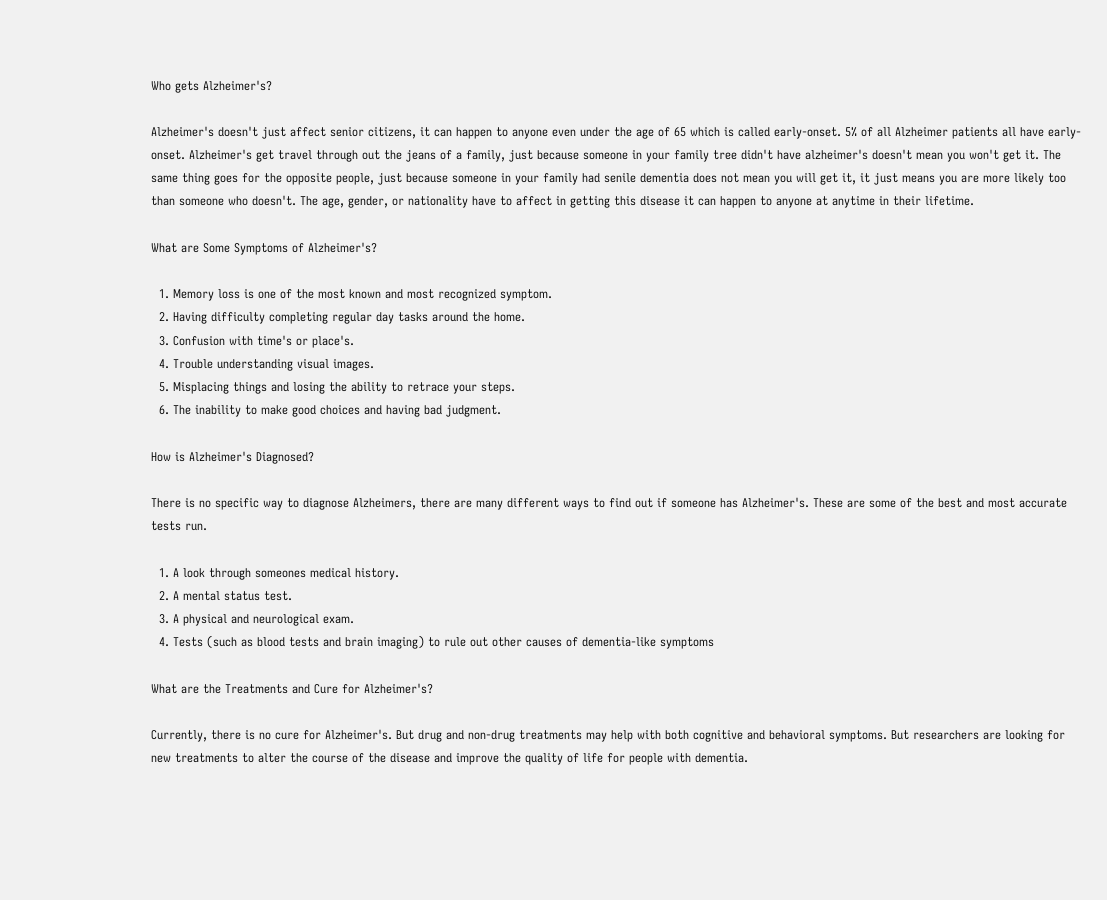Who gets Alzheimer's?

Alzheimer's doesn't just affect senior citizens, it can happen to anyone even under the age of 65 which is called early-onset. 5% of all Alzheimer patients all have early-onset. Alzheimer's get travel through out the jeans of a family, just because someone in your family tree didn't have alzheimer's doesn't mean you won't get it. The same thing goes for the opposite people, just because someone in your family had senile dementia does not mean you will get it, it just means you are more likely too than someone who doesn't. The age, gender, or nationality have to affect in getting this disease it can happen to anyone at anytime in their lifetime.

What are Some Symptoms of Alzheimer's?

  1. Memory loss is one of the most known and most recognized symptom.
  2. Having difficulty completing regular day tasks around the home.
  3. Confusion with time's or place's.
  4. Trouble understanding visual images.
  5. Misplacing things and losing the ability to retrace your steps.
  6. The inability to make good choices and having bad judgment.

How is Alzheimer's Diagnosed?

There is no specific way to diagnose Alzheimers, there are many different ways to find out if someone has Alzheimer's. These are some of the best and most accurate tests run.

  1. A look through someones medical history.
  2. A mental status test.
  3. A physical and neurological exam.
  4. Tests (such as blood tests and brain imaging) to rule out other causes of dementia-like symptoms

What are the Treatments and Cure for Alzheimer's?

Currently, there is no cure for Alzheimer's. But drug and non-drug treatments may help with both cognitive and behavioral symptoms. But researchers are looking for new treatments to alter the course of the disease and improve the quality of life for people with dementia.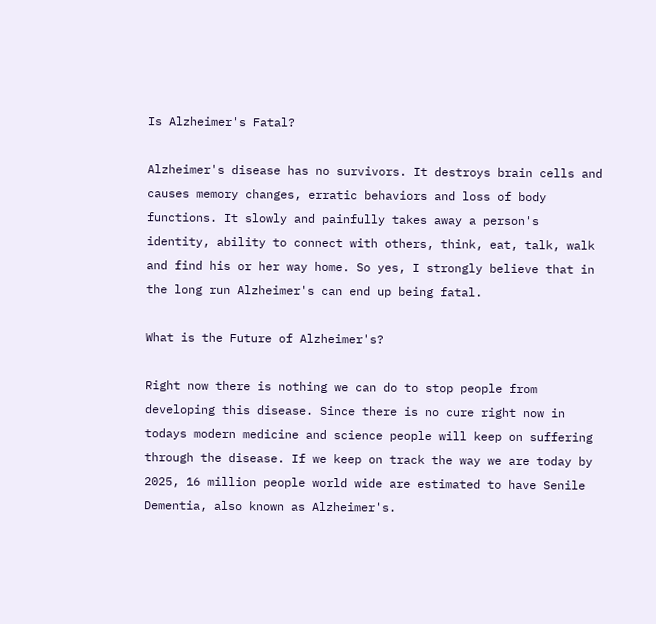Is Alzheimer's Fatal?

Alzheimer's disease has no survivors. It destroys brain cells and causes memory changes, erratic behaviors and loss of body functions. It slowly and painfully takes away a person's identity, ability to connect with others, think, eat, talk, walk and find his or her way home. So yes, I strongly believe that in the long run Alzheimer's can end up being fatal.

What is the Future of Alzheimer's?

Right now there is nothing we can do to stop people from developing this disease. Since there is no cure right now in todays modern medicine and science people will keep on suffering through the disease. If we keep on track the way we are today by 2025, 16 million people world wide are estimated to have Senile Dementia, also known as Alzheimer's.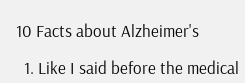10 Facts about Alzheimer's

  1. Like I said before the medical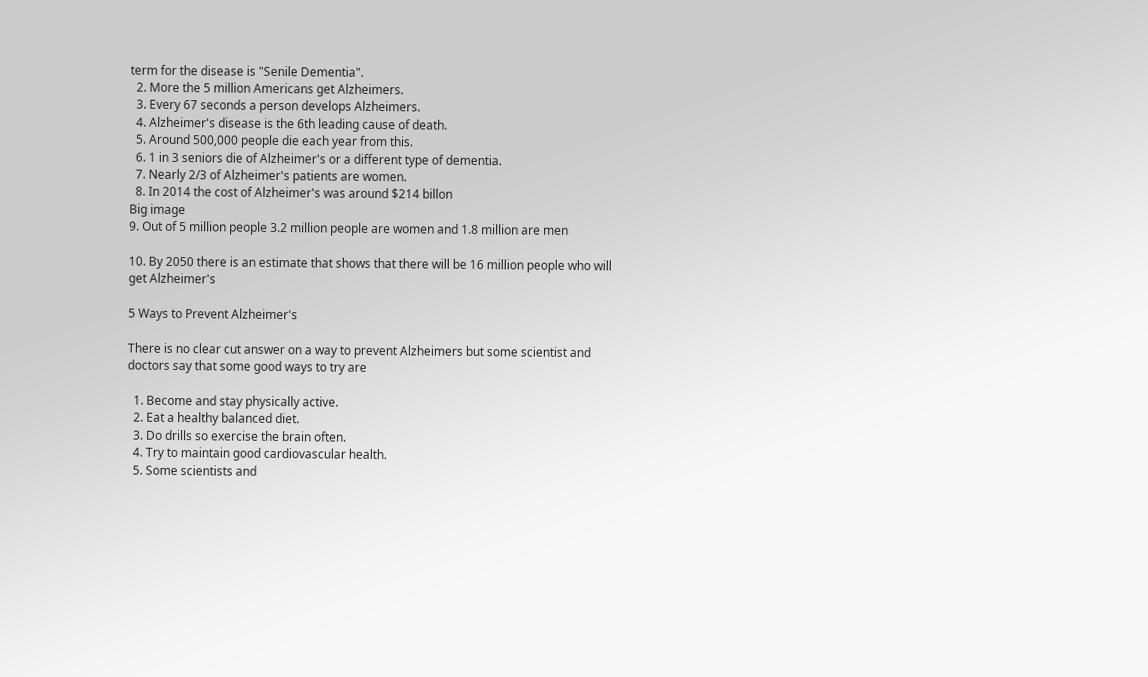term for the disease is "Senile Dementia".
  2. More the 5 million Americans get Alzheimers.
  3. Every 67 seconds a person develops Alzheimers.
  4. Alzheimer's disease is the 6th leading cause of death.
  5. Around 500,000 people die each year from this.
  6. 1 in 3 seniors die of Alzheimer's or a different type of dementia.
  7. Nearly 2/3 of Alzheimer's patients are women.
  8. In 2014 the cost of Alzheimer's was around $214 billon
Big image
9. Out of 5 million people 3.2 million people are women and 1.8 million are men

10. By 2050 there is an estimate that shows that there will be 16 million people who will get Alzheimer's

5 Ways to Prevent Alzheimer's

There is no clear cut answer on a way to prevent Alzheimers but some scientist and doctors say that some good ways to try are

  1. Become and stay physically active.
  2. Eat a healthy balanced diet.
  3. Do drills so exercise the brain often.
  4. Try to maintain good cardiovascular health.
  5. Some scientists and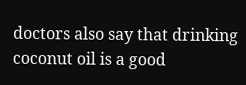doctors also say that drinking coconut oil is a good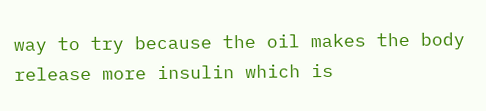way to try because the oil makes the body release more insulin which is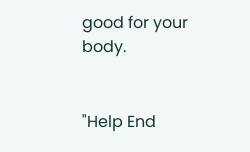good for your body.


"Help End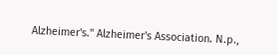Alzheimer's." Alzheimer's Association. N.p.,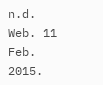n.d. Web. 11 Feb. 2015.